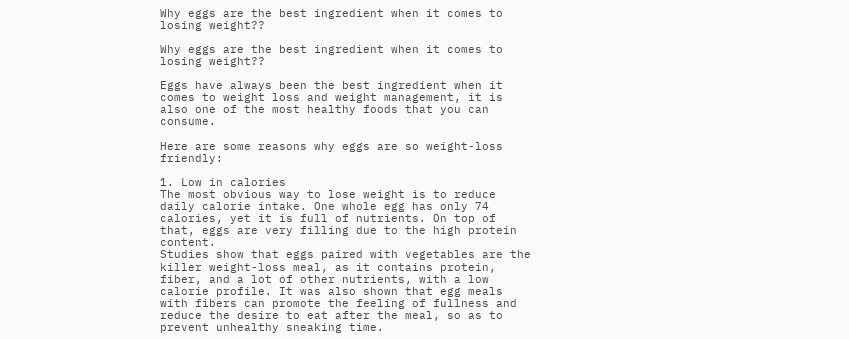Why eggs are the best ingredient when it comes to losing weight??

Why eggs are the best ingredient when it comes to losing weight??

Eggs have always been the best ingredient when it comes to weight loss and weight management, it is also one of the most healthy foods that you can consume.

Here are some reasons why eggs are so weight-loss friendly:

1. Low in calories
The most obvious way to lose weight is to reduce daily calorie intake. One whole egg has only 74 calories, yet it is full of nutrients. On top of that, eggs are very filling due to the high protein content.
Studies show that eggs paired with vegetables are the killer weight-loss meal, as it contains protein, fiber, and a lot of other nutrients, with a low calorie profile. It was also shown that egg meals with fibers can promote the feeling of fullness and reduce the desire to eat after the meal, so as to prevent unhealthy sneaking time.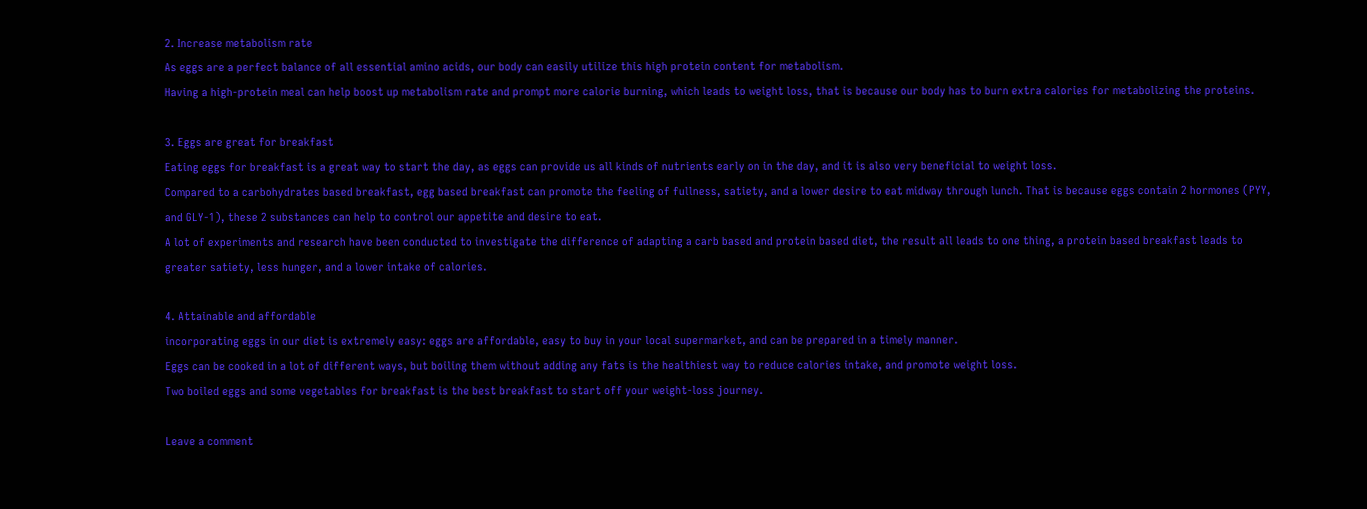2. Increase metabolism rate
As eggs are a perfect balance of all essential amino acids, our body can easily utilize this high protein content for metabolism.
Having a high-protein meal can help boost up metabolism rate and prompt more calorie burning, which leads to weight loss, that is because our body has to burn extra calories for metabolizing the proteins.

3. Eggs are great for breakfast
Eating eggs for breakfast is a great way to start the day, as eggs can provide us all kinds of nutrients early on in the day, and it is also very beneficial to weight loss.
Compared to a carbohydrates based breakfast, egg based breakfast can promote the feeling of fullness, satiety, and a lower desire to eat midway through lunch. That is because eggs contain 2 hormones (PYY, and GLY-1), these 2 substances can help to control our appetite and desire to eat.
A lot of experiments and research have been conducted to investigate the difference of adapting a carb based and protein based diet, the result all leads to one thing, a protein based breakfast leads to greater satiety, less hunger, and a lower intake of calories.

4. Attainable and affordable
incorporating eggs in our diet is extremely easy: eggs are affordable, easy to buy in your local supermarket, and can be prepared in a timely manner.
Eggs can be cooked in a lot of different ways, but boiling them without adding any fats is the healthiest way to reduce calories intake, and promote weight loss.
Two boiled eggs and some vegetables for breakfast is the best breakfast to start off your weight-loss journey.

Leave a comment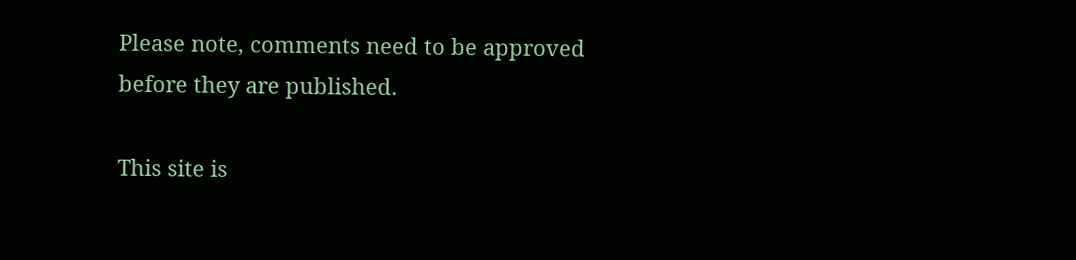Please note, comments need to be approved before they are published.

This site is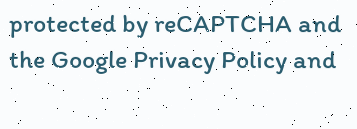protected by reCAPTCHA and the Google Privacy Policy and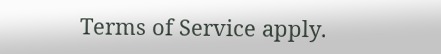Terms of Service apply.